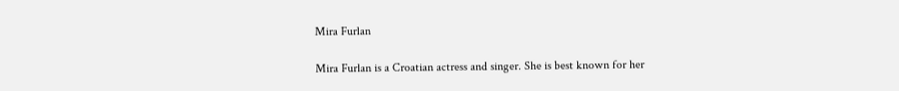Mira Furlan

Mira Furlan is a Croatian actress and singer. She is best known for her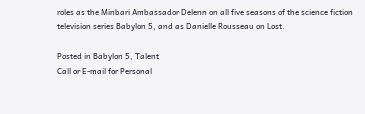roles as the Minbari Ambassador Delenn on all five seasons of the science fiction television series Babylon 5, and as Danielle Rousseau on Lost.

Posted in Babylon 5, Talent
Call or E-mail for Personal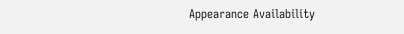Appearance Availability